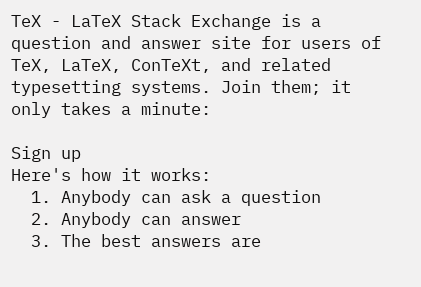TeX - LaTeX Stack Exchange is a question and answer site for users of TeX, LaTeX, ConTeXt, and related typesetting systems. Join them; it only takes a minute:

Sign up
Here's how it works:
  1. Anybody can ask a question
  2. Anybody can answer
  3. The best answers are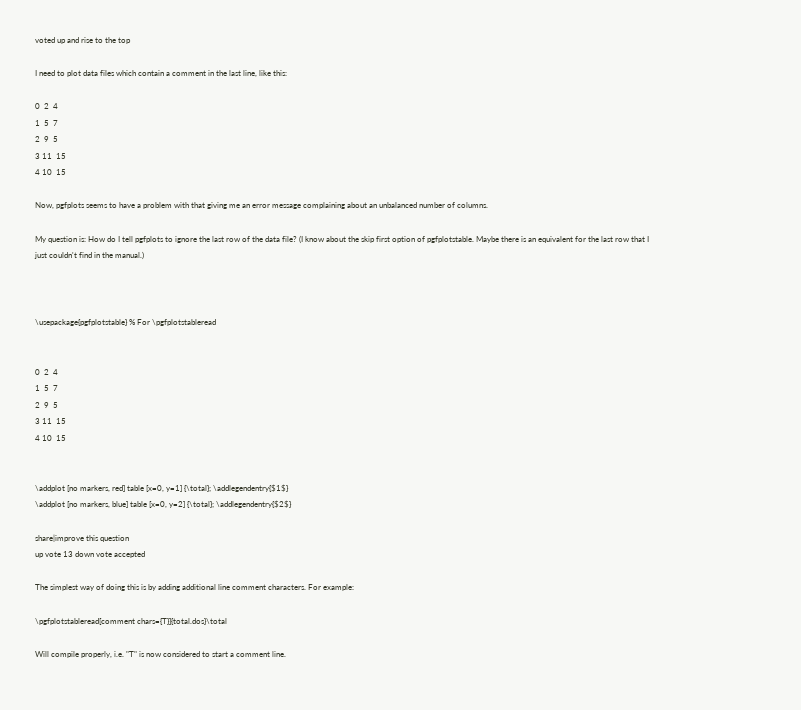voted up and rise to the top

I need to plot data files which contain a comment in the last line, like this:

0  2  4
1  5  7
2  9  5
3 11  15
4 10  15

Now, pgfplots seems to have a problem with that giving me an error message complaining about an unbalanced number of columns.

My question is: How do I tell pgfplots to ignore the last row of the data file? (I know about the skip first option of pgfplotstable. Maybe there is an equivalent for the last row that I just couldn't find in the manual.)



\usepackage{pgfplotstable} % For \pgfplotstableread


0  2  4
1  5  7
2  9  5
3 11  15
4 10  15


\addplot [no markers, red] table [x=0, y=1] {\total}; \addlegendentry{$1$}
\addplot [no markers, blue] table [x=0, y=2] {\total}; \addlegendentry{$2$}

share|improve this question
up vote 13 down vote accepted

The simplest way of doing this is by adding additional line comment characters. For example:

\pgfplotstableread[comment chars={T}]{total.dos}\total

Will compile properly, i.e. "T" is now considered to start a comment line.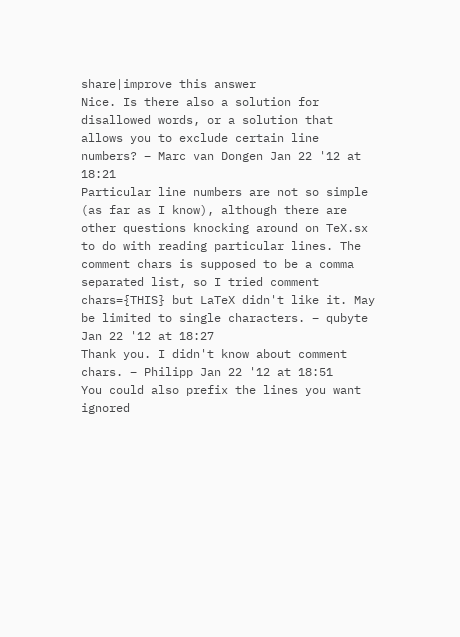share|improve this answer
Nice. Is there also a solution for disallowed words, or a solution that allows you to exclude certain line numbers? – Marc van Dongen Jan 22 '12 at 18:21
Particular line numbers are not so simple (as far as I know), although there are other questions knocking around on TeX.sx to do with reading particular lines. The comment chars is supposed to be a comma separated list, so I tried comment chars={THIS} but LaTeX didn't like it. May be limited to single characters. – qubyte Jan 22 '12 at 18:27
Thank you. I didn't know about comment chars. – Philipp Jan 22 '12 at 18:51
You could also prefix the lines you want ignored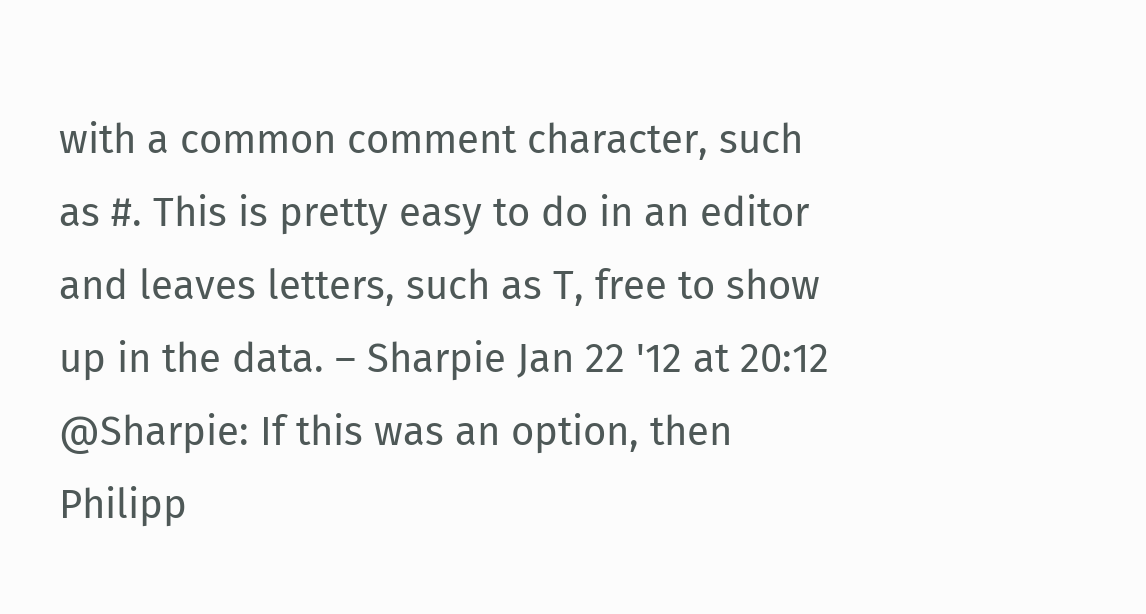with a common comment character, such as #. This is pretty easy to do in an editor and leaves letters, such as T, free to show up in the data. – Sharpie Jan 22 '12 at 20:12
@Sharpie: If this was an option, then Philipp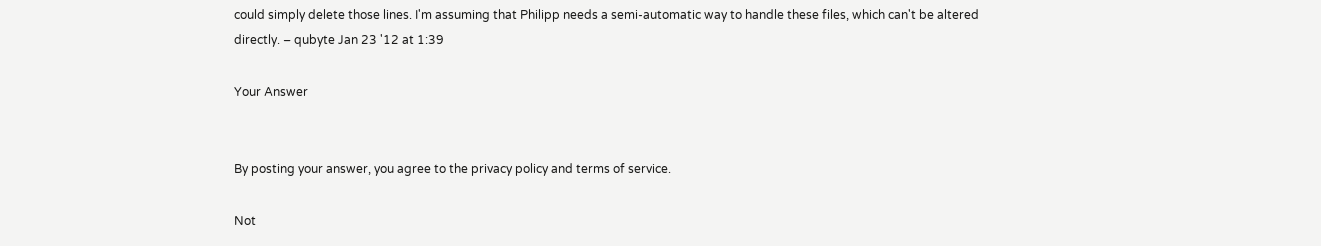could simply delete those lines. I'm assuming that Philipp needs a semi-automatic way to handle these files, which can't be altered directly. – qubyte Jan 23 '12 at 1:39

Your Answer


By posting your answer, you agree to the privacy policy and terms of service.

Not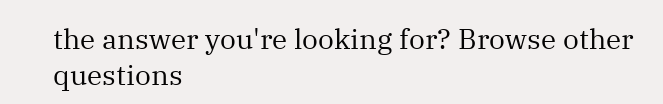the answer you're looking for? Browse other questions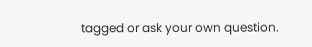tagged or ask your own question.